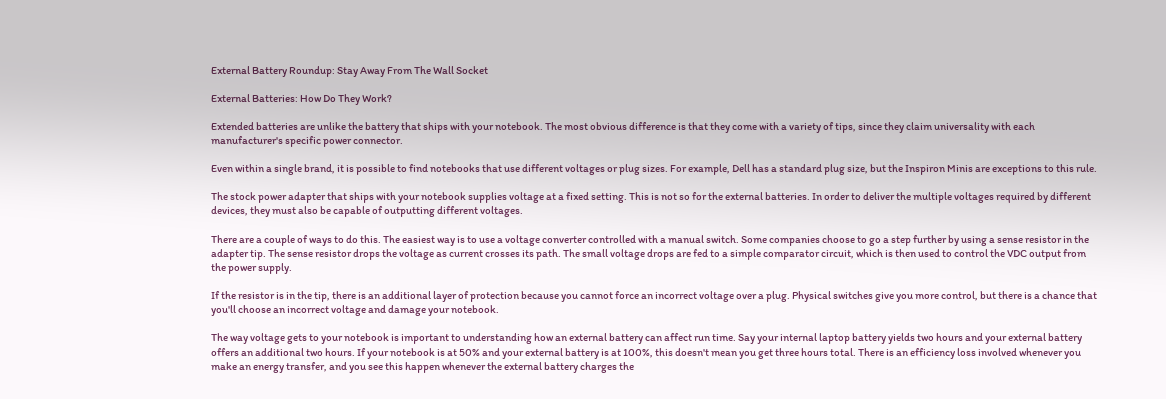External Battery Roundup: Stay Away From The Wall Socket

External Batteries: How Do They Work?

Extended batteries are unlike the battery that ships with your notebook. The most obvious difference is that they come with a variety of tips, since they claim universality with each manufacturer's specific power connector.

Even within a single brand, it is possible to find notebooks that use different voltages or plug sizes. For example, Dell has a standard plug size, but the Inspiron Minis are exceptions to this rule.

The stock power adapter that ships with your notebook supplies voltage at a fixed setting. This is not so for the external batteries. In order to deliver the multiple voltages required by different devices, they must also be capable of outputting different voltages.

There are a couple of ways to do this. The easiest way is to use a voltage converter controlled with a manual switch. Some companies choose to go a step further by using a sense resistor in the adapter tip. The sense resistor drops the voltage as current crosses its path. The small voltage drops are fed to a simple comparator circuit, which is then used to control the VDC output from the power supply.

If the resistor is in the tip, there is an additional layer of protection because you cannot force an incorrect voltage over a plug. Physical switches give you more control, but there is a chance that you'll choose an incorrect voltage and damage your notebook.

The way voltage gets to your notebook is important to understanding how an external battery can affect run time. Say your internal laptop battery yields two hours and your external battery offers an additional two hours. If your notebook is at 50% and your external battery is at 100%, this doesn't mean you get three hours total. There is an efficiency loss involved whenever you make an energy transfer, and you see this happen whenever the external battery charges the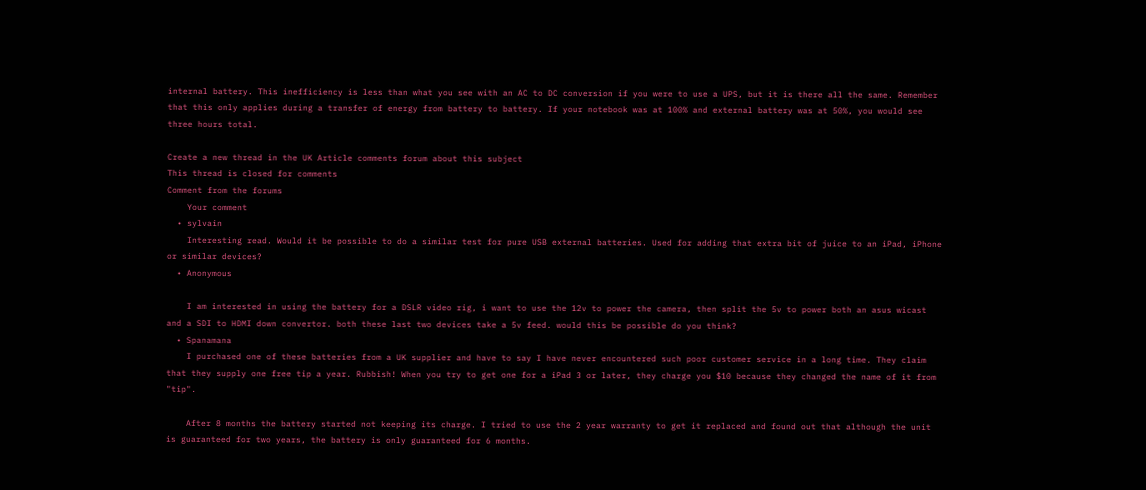internal battery. This inefficiency is less than what you see with an AC to DC conversion if you were to use a UPS, but it is there all the same. Remember that this only applies during a transfer of energy from battery to battery. If your notebook was at 100% and external battery was at 50%, you would see three hours total.

Create a new thread in the UK Article comments forum about this subject
This thread is closed for comments
Comment from the forums
    Your comment
  • sylvain
    Interesting read. Would it be possible to do a similar test for pure USB external batteries. Used for adding that extra bit of juice to an iPad, iPhone or similar devices?
  • Anonymous

    I am interested in using the battery for a DSLR video rig, i want to use the 12v to power the camera, then split the 5v to power both an asus wicast and a SDI to HDMI down convertor. both these last two devices take a 5v feed. would this be possible do you think?
  • Spanamana
    I purchased one of these batteries from a UK supplier and have to say I have never encountered such poor customer service in a long time. They claim that they supply one free tip a year. Rubbish! When you try to get one for a iPad 3 or later, they charge you $10 because they changed the name of it from "tip".

    After 8 months the battery started not keeping its charge. I tried to use the 2 year warranty to get it replaced and found out that although the unit is guaranteed for two years, the battery is only guaranteed for 6 months.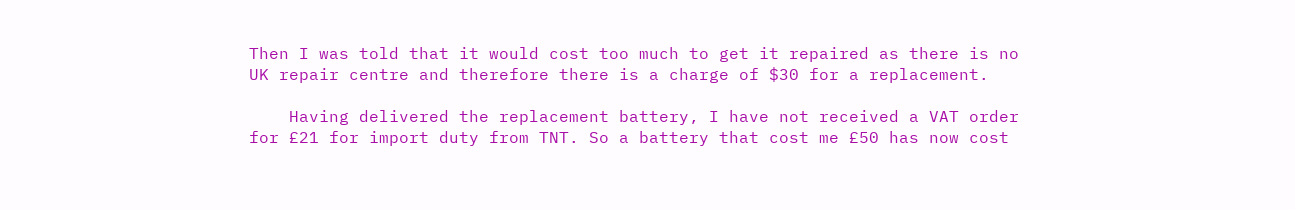Then I was told that it would cost too much to get it repaired as there is no UK repair centre and therefore there is a charge of $30 for a replacement.

    Having delivered the replacement battery, I have not received a VAT order for £21 for import duty from TNT. So a battery that cost me £50 has now cost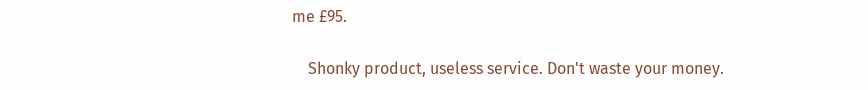me £95.

    Shonky product, useless service. Don't waste your money.